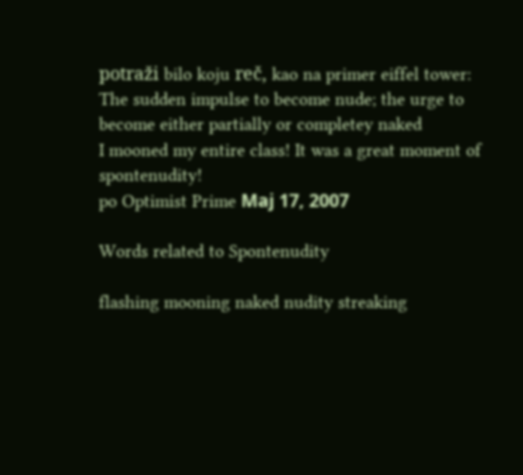potraži bilo koju reč, kao na primer eiffel tower:
The sudden impulse to become nude; the urge to become either partially or completey naked
I mooned my entire class! It was a great moment of spontenudity!
po Optimist Prime Мај 17, 2007

Words related to Spontenudity

flashing mooning naked nudity streaking